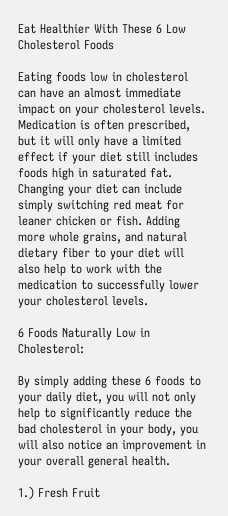Eat Healthier With These 6 Low Cholesterol Foods

Eating foods low in cholesterol can have an almost immediate impact on your cholesterol levels. Medication is often prescribed, but it will only have a limited effect if your diet still includes foods high in saturated fat.
Changing your diet can include simply switching red meat for leaner chicken or fish. Adding more whole grains, and natural dietary fiber to your diet will also help to work with the medication to successfully lower your cholesterol levels.

6 Foods Naturally Low in Cholesterol:

By simply adding these 6 foods to your daily diet, you will not only help to significantly reduce the bad cholesterol in your body, you will also notice an improvement in your overall general health.

1.) Fresh Fruit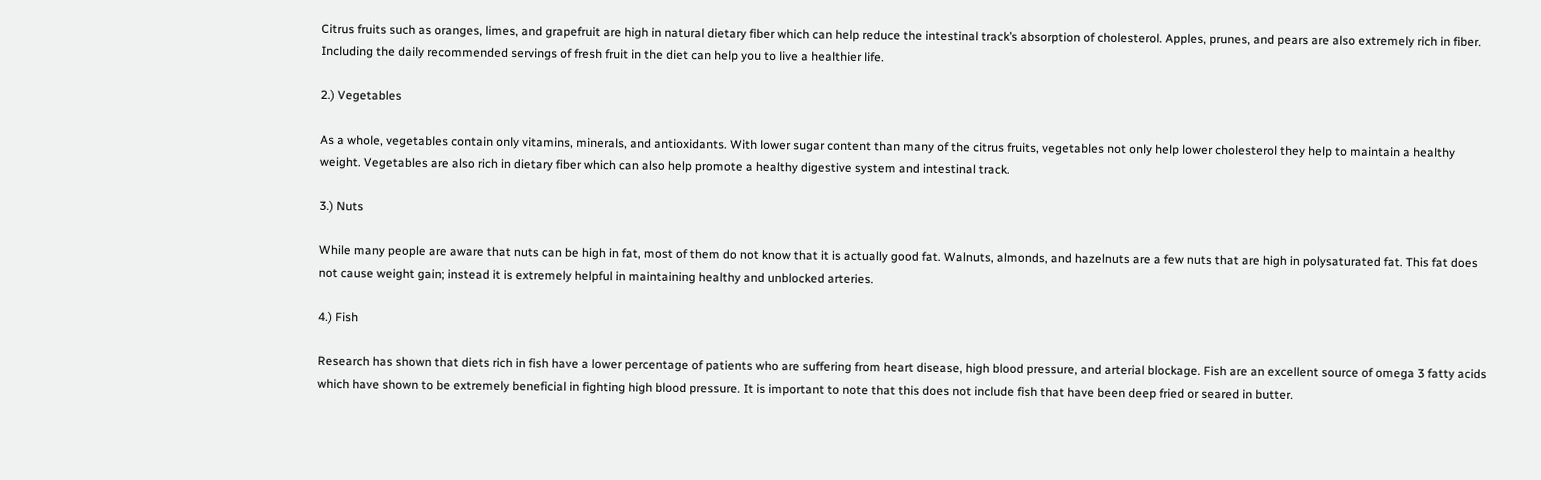Citrus fruits such as oranges, limes, and grapefruit are high in natural dietary fiber which can help reduce the intestinal track’s absorption of cholesterol. Apples, prunes, and pears are also extremely rich in fiber. Including the daily recommended servings of fresh fruit in the diet can help you to live a healthier life.

2.) Vegetables

As a whole, vegetables contain only vitamins, minerals, and antioxidants. With lower sugar content than many of the citrus fruits, vegetables not only help lower cholesterol they help to maintain a healthy weight. Vegetables are also rich in dietary fiber which can also help promote a healthy digestive system and intestinal track.

3.) Nuts

While many people are aware that nuts can be high in fat, most of them do not know that it is actually good fat. Walnuts, almonds, and hazelnuts are a few nuts that are high in polysaturated fat. This fat does not cause weight gain; instead it is extremely helpful in maintaining healthy and unblocked arteries.

4.) Fish

Research has shown that diets rich in fish have a lower percentage of patients who are suffering from heart disease, high blood pressure, and arterial blockage. Fish are an excellent source of omega 3 fatty acids which have shown to be extremely beneficial in fighting high blood pressure. It is important to note that this does not include fish that have been deep fried or seared in butter.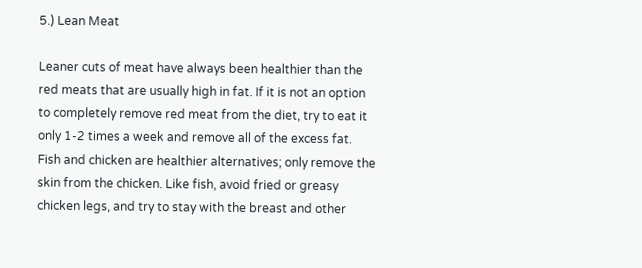5.) Lean Meat

Leaner cuts of meat have always been healthier than the red meats that are usually high in fat. If it is not an option to completely remove red meat from the diet, try to eat it only 1-2 times a week and remove all of the excess fat. Fish and chicken are healthier alternatives; only remove the skin from the chicken. Like fish, avoid fried or greasy chicken legs, and try to stay with the breast and other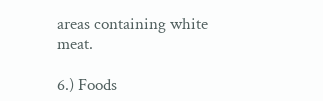areas containing white meat.

6.) Foods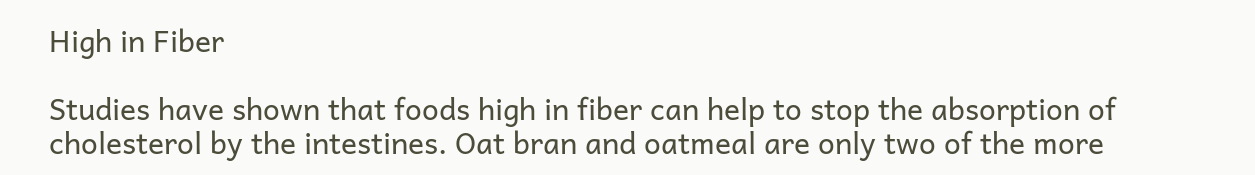High in Fiber

Studies have shown that foods high in fiber can help to stop the absorption of cholesterol by the intestines. Oat bran and oatmeal are only two of the more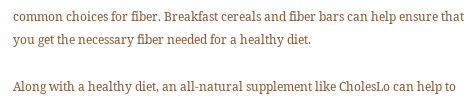common choices for fiber. Breakfast cereals and fiber bars can help ensure that you get the necessary fiber needed for a healthy diet.

Along with a healthy diet, an all-natural supplement like CholesLo can help to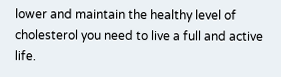lower and maintain the healthy level of cholesterol you need to live a full and active life.